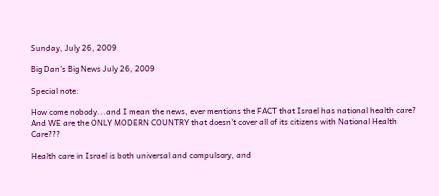Sunday, July 26, 2009

Big Dan's Big News July 26, 2009

Special note:

How come nobody...and I mean the news, ever mentions the FACT that Israel has national health care? And WE are the ONLY MODERN COUNTRY that doesn't cover all of its citizens with National Health Care???

Health care in Israel is both universal and compulsory, and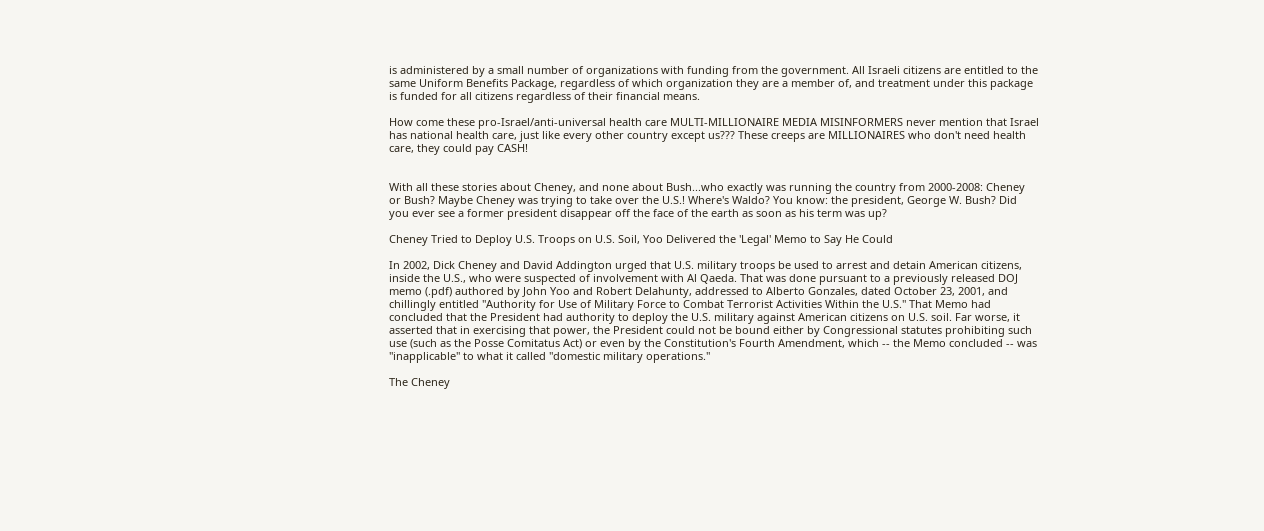is administered by a small number of organizations with funding from the government. All Israeli citizens are entitled to the same Uniform Benefits Package, regardless of which organization they are a member of, and treatment under this package is funded for all citizens regardless of their financial means.

How come these pro-Israel/anti-universal health care MULTI-MILLIONAIRE MEDIA MISINFORMERS never mention that Israel has national health care, just like every other country except us??? These creeps are MILLIONAIRES who don't need health care, they could pay CASH!


With all these stories about Cheney, and none about Bush...who exactly was running the country from 2000-2008: Cheney or Bush? Maybe Cheney was trying to take over the U.S.! Where's Waldo? You know: the president, George W. Bush? Did you ever see a former president disappear off the face of the earth as soon as his term was up?

Cheney Tried to Deploy U.S. Troops on U.S. Soil, Yoo Delivered the 'Legal' Memo to Say He Could

In 2002, Dick Cheney and David Addington urged that U.S. military troops be used to arrest and detain American citizens, inside the U.S., who were suspected of involvement with Al Qaeda. That was done pursuant to a previously released DOJ memo (.pdf) authored by John Yoo and Robert Delahunty, addressed to Alberto Gonzales, dated October 23, 2001, and chillingly entitled "Authority for Use of Military Force to Combat Terrorist Activities Within the U.S." That Memo had concluded that the President had authority to deploy the U.S. military against American citizens on U.S. soil. Far worse, it asserted that in exercising that power, the President could not be bound either by Congressional statutes prohibiting such use (such as the Posse Comitatus Act) or even by the Constitution's Fourth Amendment, which -- the Memo concluded -- was "inapplicable" to what it called "domestic military operations."

The Cheney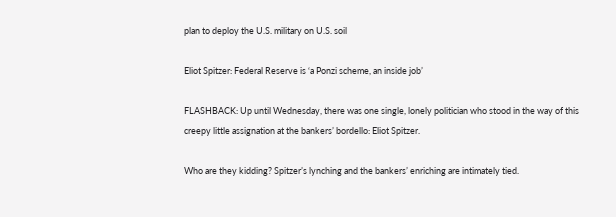plan to deploy the U.S. military on U.S. soil

Eliot Spitzer: Federal Reserve is ‘a Ponzi scheme, an inside job’

FLASHBACK: Up until Wednesday, there was one single, lonely politician who stood in the way of this creepy little assignation at the bankers’ bordello: Eliot Spitzer.

Who are they kidding? Spitzer’s lynching and the bankers’ enriching are intimately tied.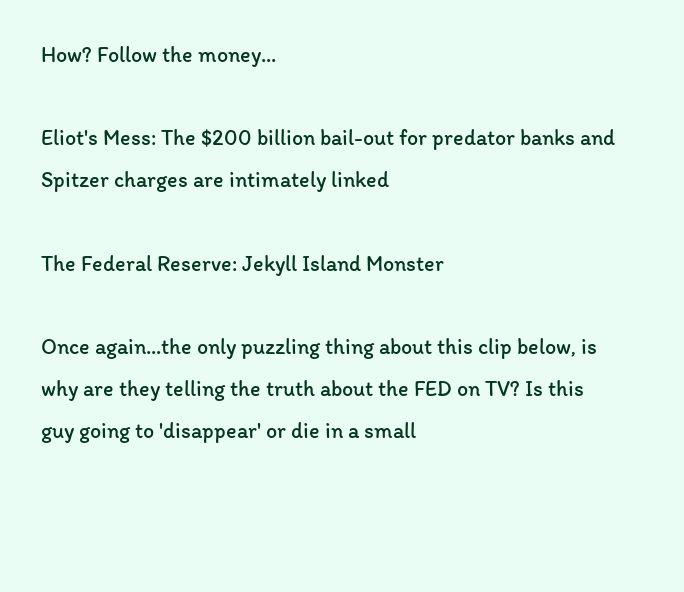How? Follow the money...

Eliot's Mess: The $200 billion bail-out for predator banks and Spitzer charges are intimately linked

The Federal Reserve: Jekyll Island Monster

Once again...the only puzzling thing about this clip below, is why are they telling the truth about the FED on TV? Is this guy going to 'disappear' or die in a small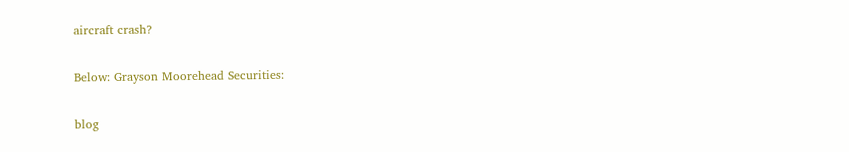aircraft crash?

Below: Grayson Moorehead Securities:

blog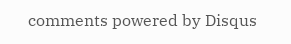comments powered by Disqus